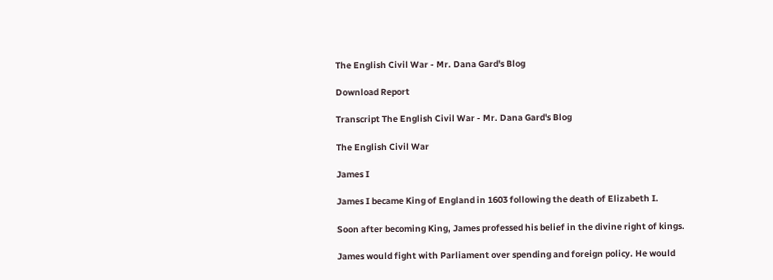The English Civil War - Mr. Dana Gard's Blog

Download Report

Transcript The English Civil War - Mr. Dana Gard's Blog

The English Civil War

James I

James I became King of England in 1603 following the death of Elizabeth I.

Soon after becoming King, James professed his belief in the divine right of kings.

James would fight with Parliament over spending and foreign policy. He would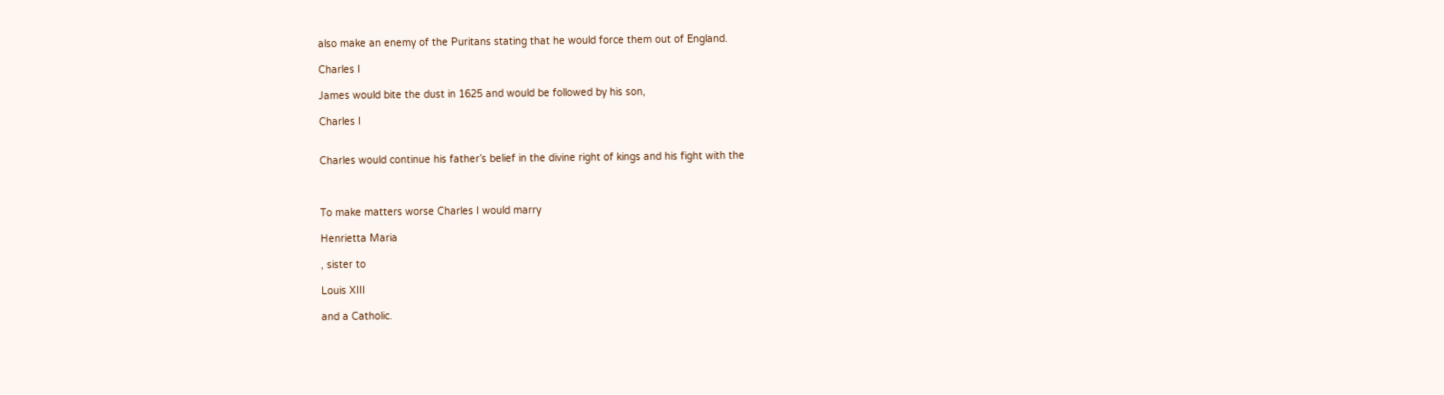also make an enemy of the Puritans stating that he would force them out of England.

Charles I

James would bite the dust in 1625 and would be followed by his son,

Charles I


Charles would continue his father’s belief in the divine right of kings and his fight with the



To make matters worse Charles I would marry

Henrietta Maria

, sister to

Louis XIII

and a Catholic.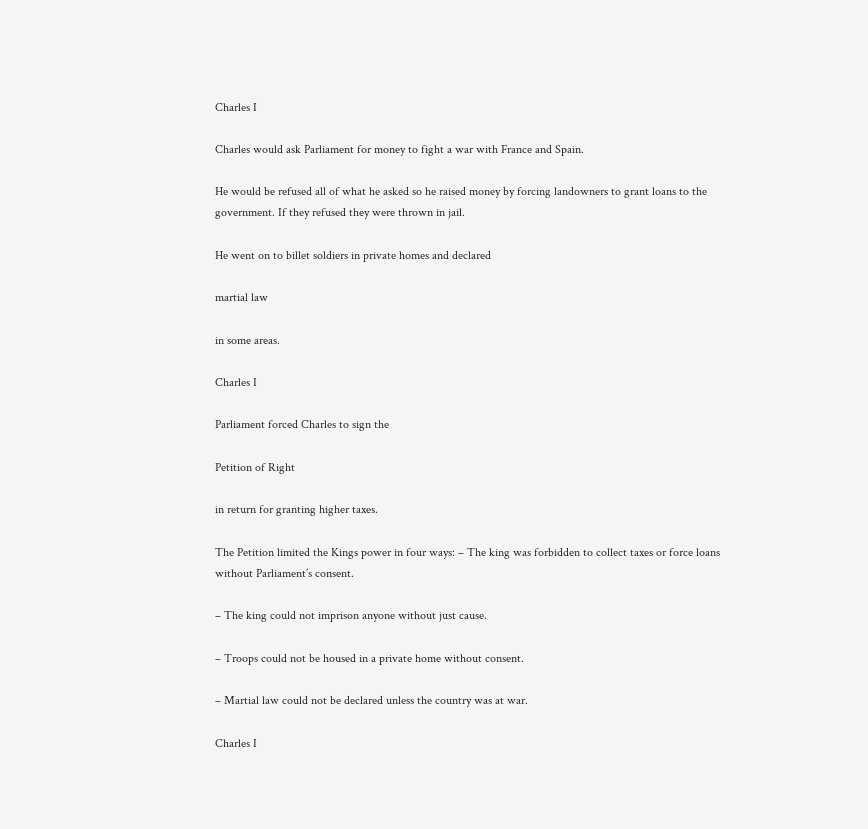Charles I

Charles would ask Parliament for money to fight a war with France and Spain.

He would be refused all of what he asked so he raised money by forcing landowners to grant loans to the government. If they refused they were thrown in jail.

He went on to billet soldiers in private homes and declared

martial law

in some areas.

Charles I

Parliament forced Charles to sign the

Petition of Right

in return for granting higher taxes.

The Petition limited the Kings power in four ways: – The king was forbidden to collect taxes or force loans without Parliament’s consent.

– The king could not imprison anyone without just cause.

– Troops could not be housed in a private home without consent.

– Martial law could not be declared unless the country was at war.

Charles I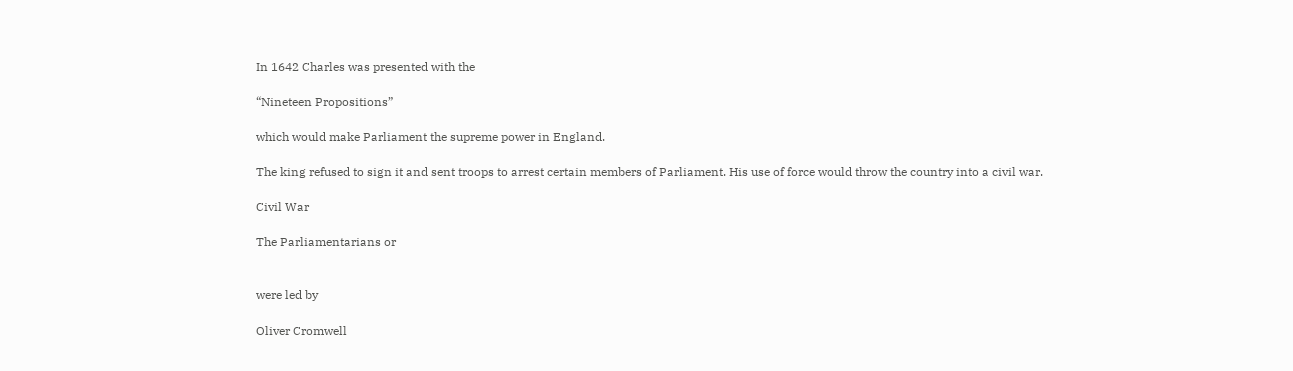In 1642 Charles was presented with the

“Nineteen Propositions”

which would make Parliament the supreme power in England.

The king refused to sign it and sent troops to arrest certain members of Parliament. His use of force would throw the country into a civil war.

Civil War

The Parliamentarians or


were led by

Oliver Cromwell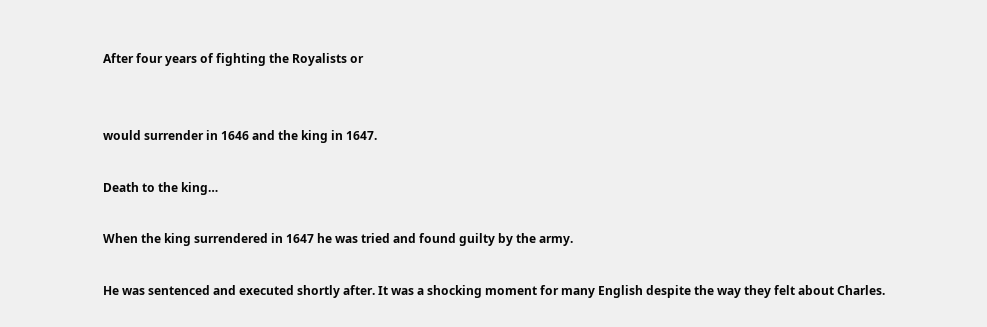After four years of fighting the Royalists or


would surrender in 1646 and the king in 1647.

Death to the king…

When the king surrendered in 1647 he was tried and found guilty by the army.

He was sentenced and executed shortly after. It was a shocking moment for many English despite the way they felt about Charles.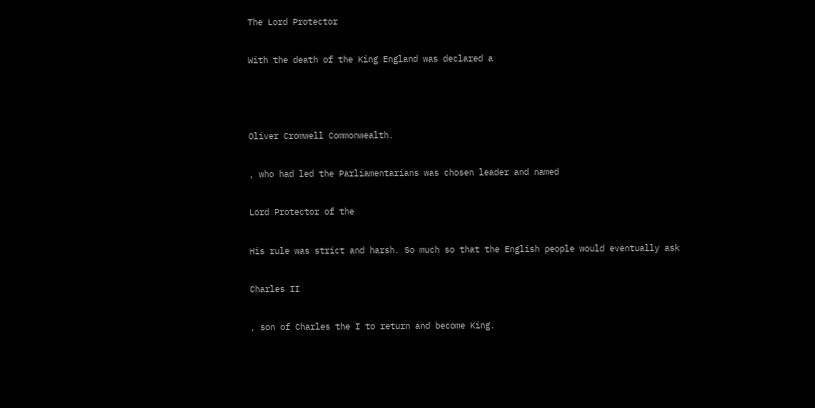The Lord Protector

With the death of the King England was declared a



Oliver Cromwell Commonwealth.

, who had led the Parliamentarians was chosen leader and named

Lord Protector of the

His rule was strict and harsh. So much so that the English people would eventually ask

Charles II

, son of Charles the I to return and become King.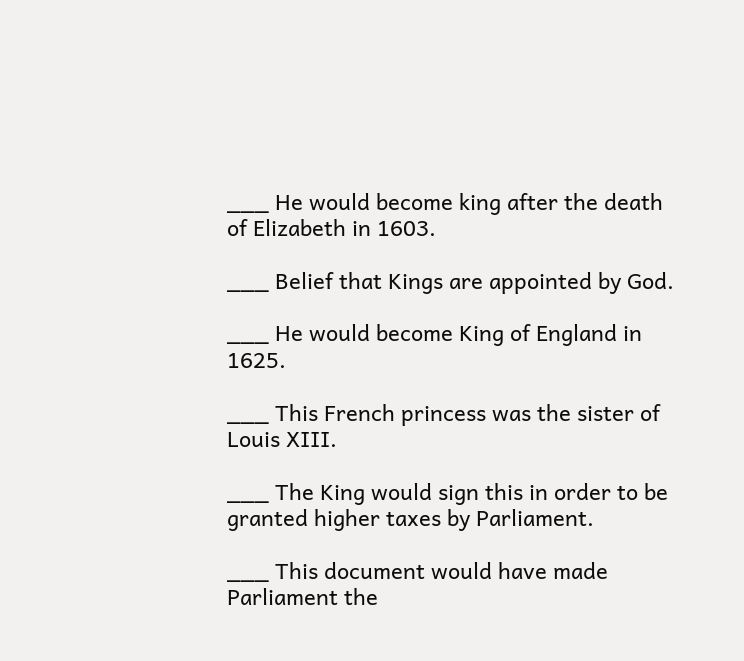___ He would become king after the death of Elizabeth in 1603.

___ Belief that Kings are appointed by God.

___ He would become King of England in 1625.

___ This French princess was the sister of Louis XIII.

___ The King would sign this in order to be granted higher taxes by Parliament.

___ This document would have made Parliament the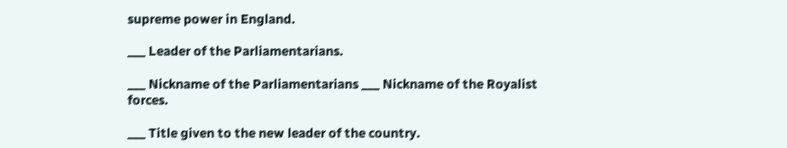supreme power in England.

___ Leader of the Parliamentarians.

___ Nickname of the Parliamentarians ___ Nickname of the Royalist forces.

___ Title given to the new leader of the country.